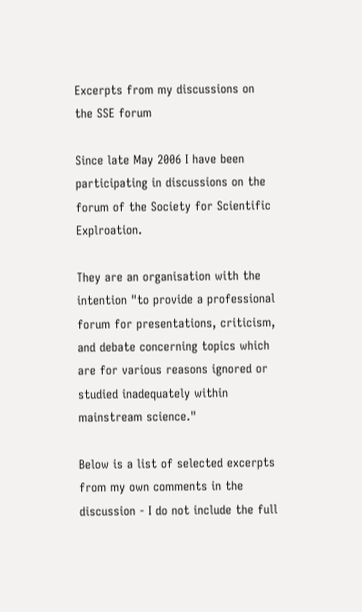Excerpts from my discussions on the SSE forum

Since late May 2006 I have been participating in discussions on the forum of the Society for Scientific Explroation.

They are an organisation with the intention "to provide a professional forum for presentations, criticism, and debate concerning topics which are for various reasons ignored or studied inadequately within mainstream science."

Below is a list of selected excerpts from my own comments in the discussion - I do not include the full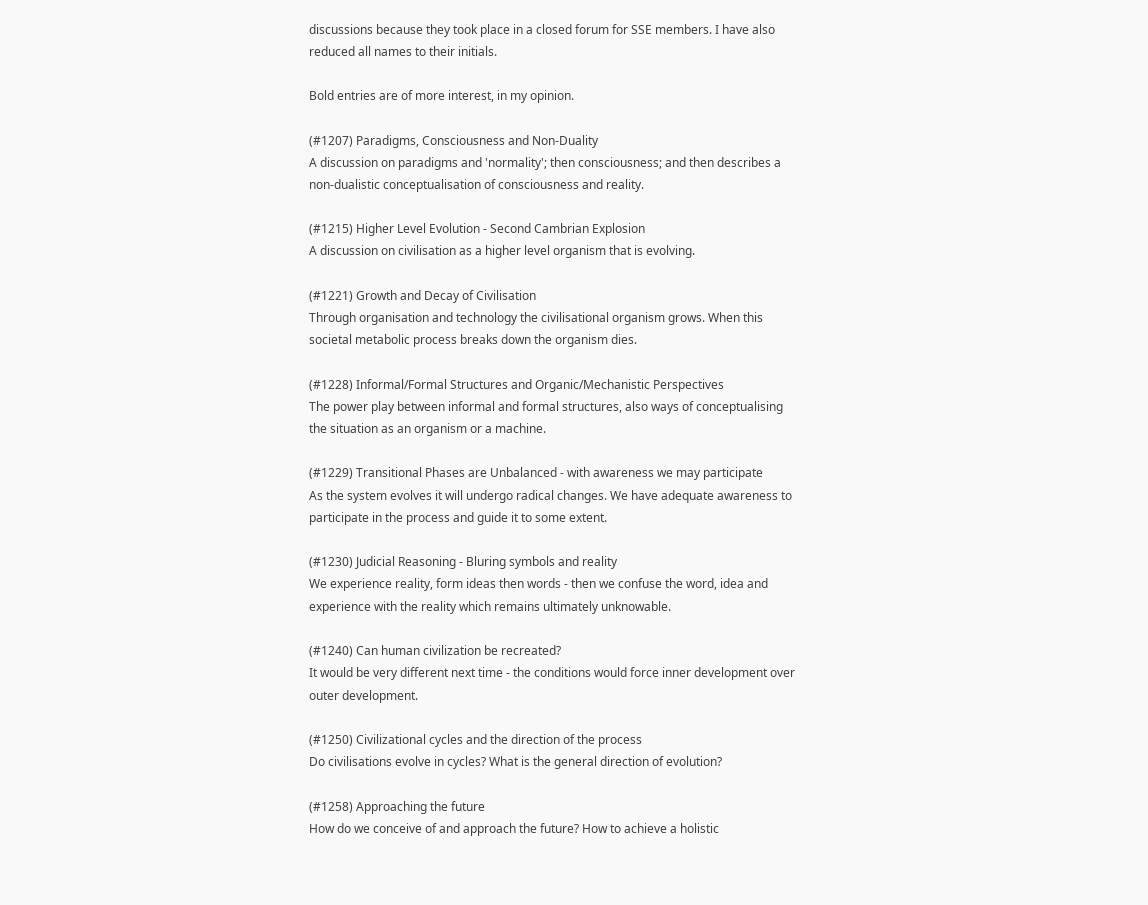discussions because they took place in a closed forum for SSE members. I have also reduced all names to their initials.

Bold entries are of more interest, in my opinion.

(#1207) Paradigms, Consciousness and Non-Duality
A discussion on paradigms and 'normality'; then consciousness; and then describes a non-dualistic conceptualisation of consciousness and reality.

(#1215) Higher Level Evolution - Second Cambrian Explosion
A discussion on civilisation as a higher level organism that is evolving.

(#1221) Growth and Decay of Civilisation
Through organisation and technology the civilisational organism grows. When this societal metabolic process breaks down the organism dies.

(#1228) Informal/Formal Structures and Organic/Mechanistic Perspectives
The power play between informal and formal structures, also ways of conceptualising the situation as an organism or a machine.

(#1229) Transitional Phases are Unbalanced - with awareness we may participate
As the system evolves it will undergo radical changes. We have adequate awareness to participate in the process and guide it to some extent.

(#1230) Judicial Reasoning - Bluring symbols and reality
We experience reality, form ideas then words - then we confuse the word, idea and experience with the reality which remains ultimately unknowable.

(#1240) Can human civilization be recreated?
It would be very different next time - the conditions would force inner development over outer development.

(#1250) Civilizational cycles and the direction of the process
Do civilisations evolve in cycles? What is the general direction of evolution?

(#1258) Approaching the future
How do we conceive of and approach the future? How to achieve a holistic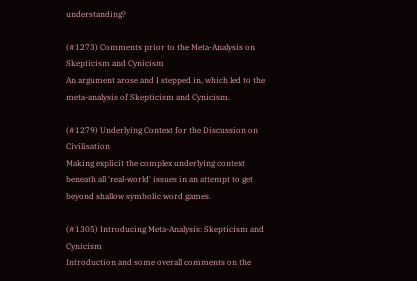understanding?

(#1273) Comments prior to the Meta-Analysis on Skepticism and Cynicism
An argument arose and I stepped in, which led to the meta-analysis of Skepticism and Cynicism.

(#1279) Underlying Context for the Discussion on Civilisation
Making explicit the complex underlying context beneath all 'real-world' issues in an attempt to get beyond shallow symbolic word games.

(#1305) Introducing Meta-Analysis: Skepticism and Cynicism
Introduction and some overall comments on the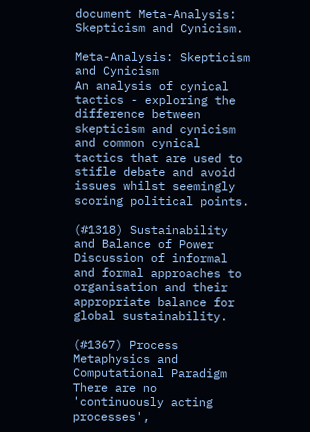document Meta-Analysis: Skepticism and Cynicism.

Meta-Analysis: Skepticism and Cynicism
An analysis of cynical tactics - exploring the difference between skepticism and cynicism and common cynical tactics that are used to stifle debate and avoid issues whilst seemingly scoring political points.

(#1318) Sustainability and Balance of Power
Discussion of informal and formal approaches to organisation and their appropriate balance for global sustainability.

(#1367) Process Metaphysics and Computational Paradigm
There are no 'continuously acting processes',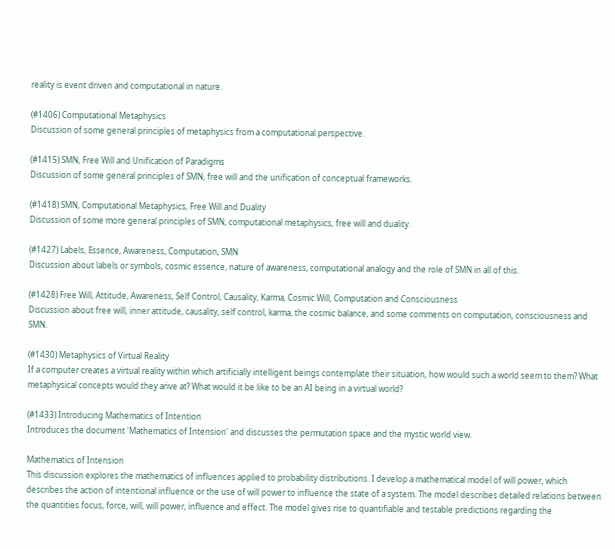reality is event driven and computational in nature.

(#1406) Computational Metaphysics
Discussion of some general principles of metaphysics from a computational perspective.

(#1415) SMN, Free Will and Unification of Paradigms
Discussion of some general principles of SMN, free will and the unification of conceptual frameworks.

(#1418) SMN, Computational Metaphysics, Free Will and Duality
Discussion of some more general principles of SMN, computational metaphysics, free will and duality.

(#1427) Labels, Essence, Awareness, Computation, SMN
Discussion about labels or symbols, cosmic essence, nature of awareness, computational analogy and the role of SMN in all of this.

(#1428) Free Will, Attitude, Awareness, Self Control, Causality, Karma, Cosmic Will, Computation and Consciousness
Discussion about free will, inner attitude, causality, self control, karma, the cosmic balance, and some comments on computation, consciousness and SMN.

(#1430) Metaphysics of Virtual Reality
If a computer creates a virtual reality within which artificially intelligent beings contemplate their situation, how would such a world seem to them? What metaphysical concepts would they arive at? What would it be like to be an AI being in a virtual world?

(#1433) Introducing Mathematics of Intention
Introduces the document 'Mathematics of Intension' and discusses the permutation space and the mystic world view.

Mathematics of Intension
This discussion explores the mathematics of influences applied to probability distributions. I develop a mathematical model of will power, which describes the action of intentional influence or the use of will power to influence the state of a system. The model describes detailed relations between the quantities focus, force, will, will power, influence and effect. The model gives rise to quantifiable and testable predictions regarding the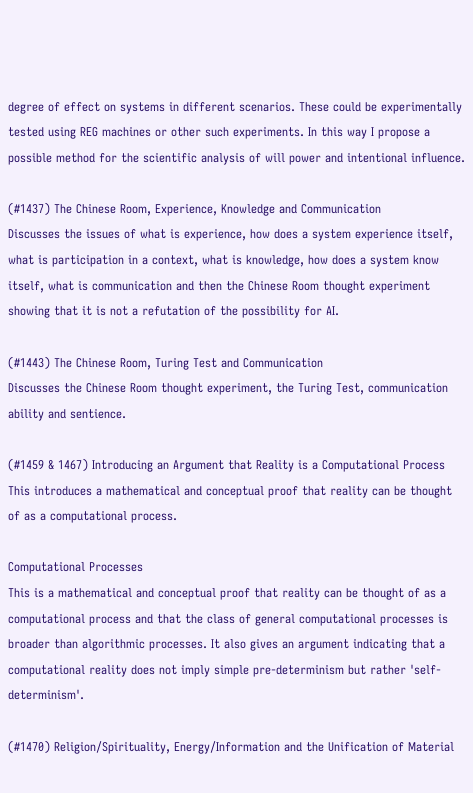degree of effect on systems in different scenarios. These could be experimentally tested using REG machines or other such experiments. In this way I propose a possible method for the scientific analysis of will power and intentional influence.

(#1437) The Chinese Room, Experience, Knowledge and Communication
Discusses the issues of what is experience, how does a system experience itself, what is participation in a context, what is knowledge, how does a system know itself, what is communication and then the Chinese Room thought experiment showing that it is not a refutation of the possibility for AI.

(#1443) The Chinese Room, Turing Test and Communication
Discusses the Chinese Room thought experiment, the Turing Test, communication ability and sentience.

(#1459 & 1467) Introducing an Argument that Reality is a Computational Process
This introduces a mathematical and conceptual proof that reality can be thought of as a computational process.

Computational Processes
This is a mathematical and conceptual proof that reality can be thought of as a computational process and that the class of general computational processes is broader than algorithmic processes. It also gives an argument indicating that a computational reality does not imply simple pre-determinism but rather 'self-determinism'.

(#1470) Religion/Spirituality, Energy/Information and the Unification of Material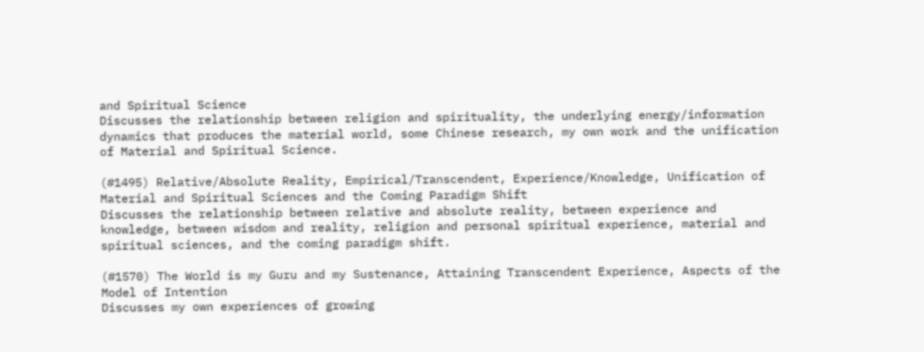and Spiritual Science
Discusses the relationship between religion and spirituality, the underlying energy/information dynamics that produces the material world, some Chinese research, my own work and the unification of Material and Spiritual Science.

(#1495) Relative/Absolute Reality, Empirical/Transcendent, Experience/Knowledge, Unification of Material and Spiritual Sciences and the Coming Paradigm Shift
Discusses the relationship between relative and absolute reality, between experience and knowledge, between wisdom and reality, religion and personal spiritual experience, material and spiritual sciences, and the coming paradigm shift.

(#1570) The World is my Guru and my Sustenance, Attaining Transcendent Experience, Aspects of the Model of Intention
Discusses my own experiences of growing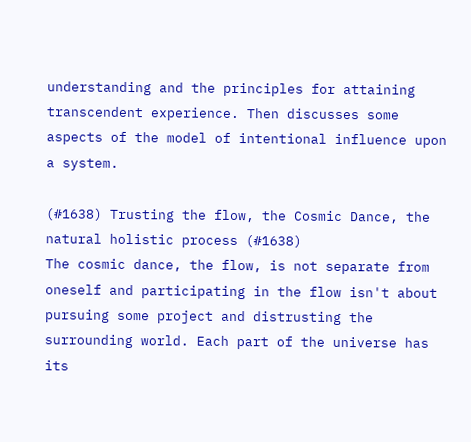understanding and the principles for attaining transcendent experience. Then discusses some aspects of the model of intentional influence upon a system.

(#1638) Trusting the flow, the Cosmic Dance, the natural holistic process (#1638)
The cosmic dance, the flow, is not separate from oneself and participating in the flow isn't about pursuing some project and distrusting the surrounding world. Each part of the universe has its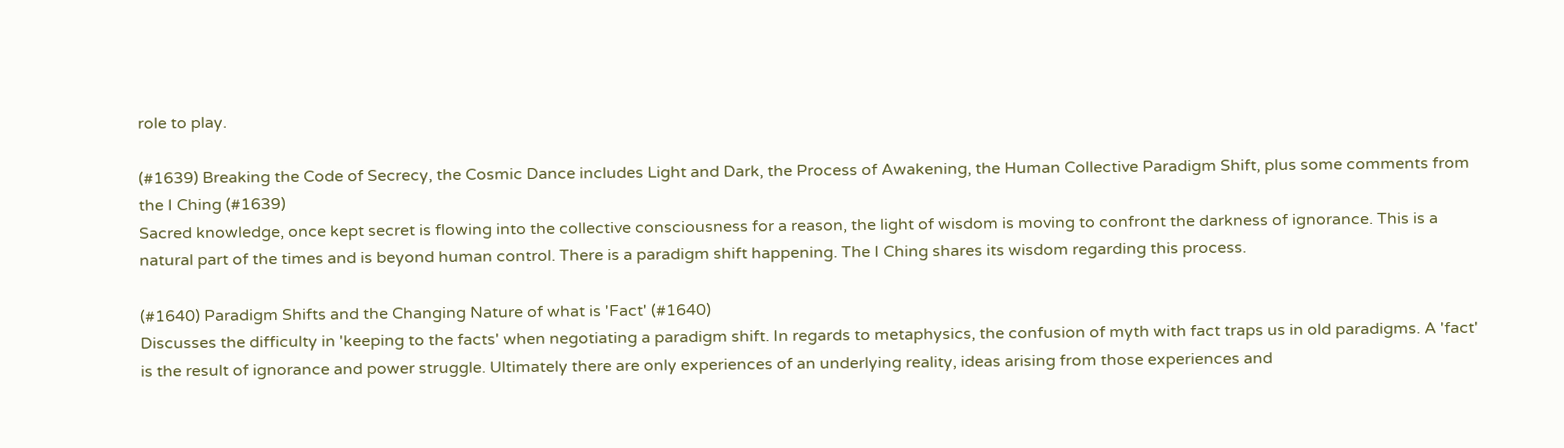role to play.

(#1639) Breaking the Code of Secrecy, the Cosmic Dance includes Light and Dark, the Process of Awakening, the Human Collective Paradigm Shift, plus some comments from the I Ching (#1639)
Sacred knowledge, once kept secret is flowing into the collective consciousness for a reason, the light of wisdom is moving to confront the darkness of ignorance. This is a natural part of the times and is beyond human control. There is a paradigm shift happening. The I Ching shares its wisdom regarding this process.

(#1640) Paradigm Shifts and the Changing Nature of what is 'Fact' (#1640)
Discusses the difficulty in 'keeping to the facts' when negotiating a paradigm shift. In regards to metaphysics, the confusion of myth with fact traps us in old paradigms. A 'fact' is the result of ignorance and power struggle. Ultimately there are only experiences of an underlying reality, ideas arising from those experiences and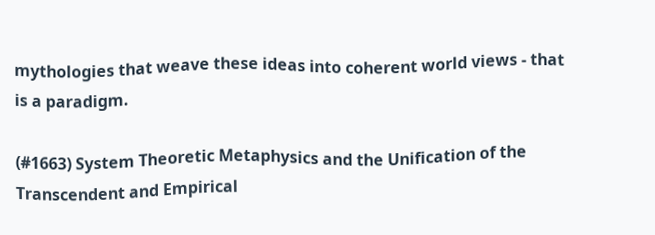mythologies that weave these ideas into coherent world views - that is a paradigm.

(#1663) System Theoretic Metaphysics and the Unification of the Transcendent and Empirical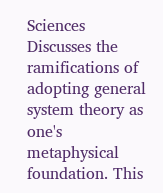Sciences
Discusses the ramifications of adopting general system theory as one's metaphysical foundation. This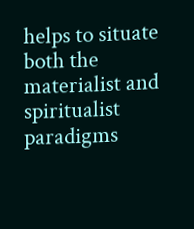helps to situate both the materialist and spiritualist paradigms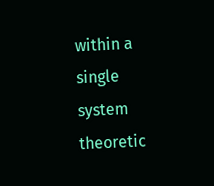within a single system theoretic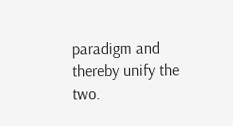paradigm and thereby unify the two.